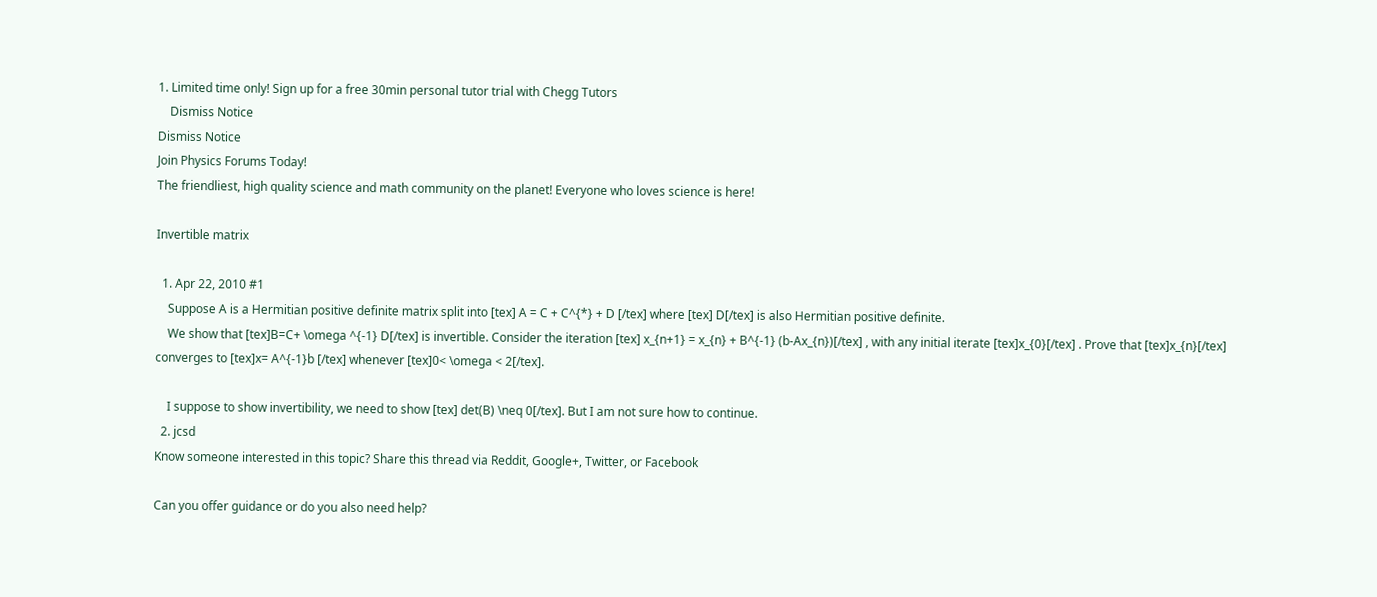1. Limited time only! Sign up for a free 30min personal tutor trial with Chegg Tutors
    Dismiss Notice
Dismiss Notice
Join Physics Forums Today!
The friendliest, high quality science and math community on the planet! Everyone who loves science is here!

Invertible matrix

  1. Apr 22, 2010 #1
    Suppose A is a Hermitian positive definite matrix split into [tex] A = C + C^{*} + D [/tex] where [tex] D[/tex] is also Hermitian positive definite.
    We show that [tex]B=C+ \omega ^{-1} D[/tex] is invertible. Consider the iteration [tex] x_{n+1} = x_{n} + B^{-1} (b-Ax_{n})[/tex] , with any initial iterate [tex]x_{0}[/tex] . Prove that [tex]x_{n}[/tex] converges to [tex]x= A^{-1}b [/tex] whenever [tex]0< \omega < 2[/tex].

    I suppose to show invertibility, we need to show [tex] det(B) \neq 0[/tex]. But I am not sure how to continue.
  2. jcsd
Know someone interested in this topic? Share this thread via Reddit, Google+, Twitter, or Facebook

Can you offer guidance or do you also need help?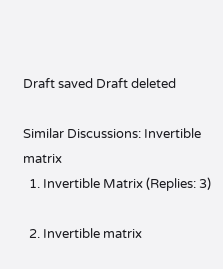Draft saved Draft deleted

Similar Discussions: Invertible matrix
  1. Invertible Matrix (Replies: 3)

  2. Invertible matrix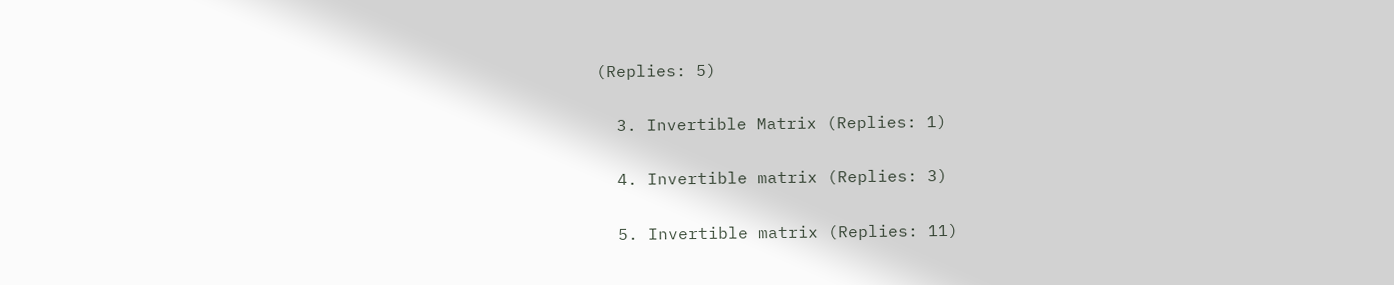(Replies: 5)

  3. Invertible Matrix (Replies: 1)

  4. Invertible matrix (Replies: 3)

  5. Invertible matrix (Replies: 11)